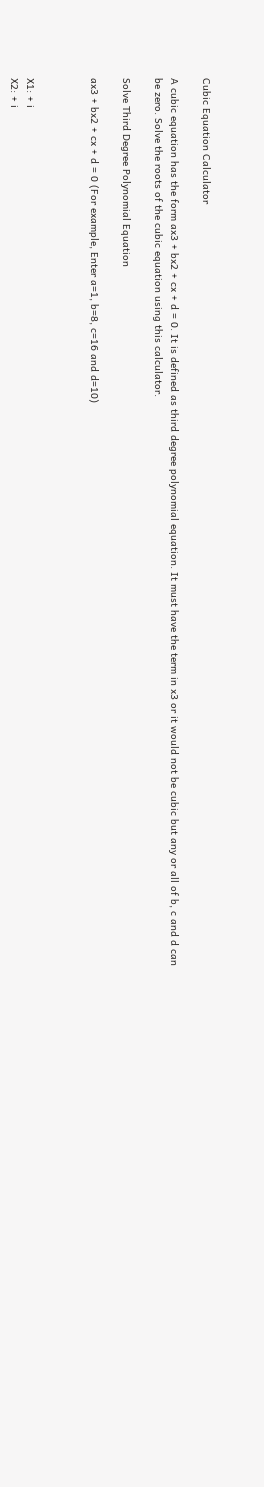Cubic Equation Calculator

A cubic equation has the form ax3 + bx2 + cx + d = 0. It is defined as third degree polynomial equation. It must have the term in x3 or it would not be cubic but any or all of b, c and d can be zero. Solve the roots of the cubic equation using this calculator.

Solve Third Degree Polynomial Equation

ax3 + bx2 + cx + d = 0 (For example, Enter a=1, b=8, c=16 and d=10)



X1: + i
X2: + i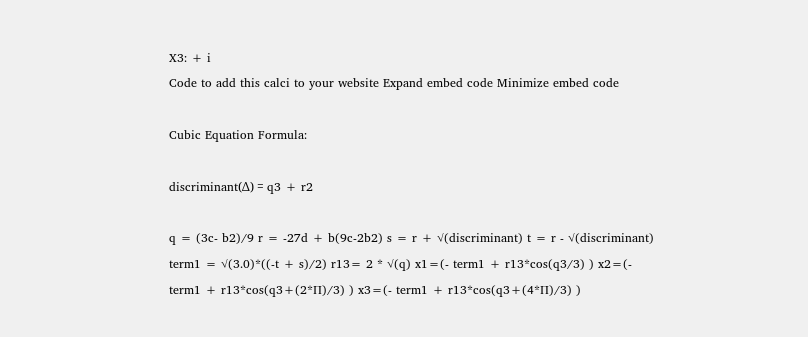X3: + i
Code to add this calci to your website Expand embed code Minimize embed code

Cubic Equation Formula:

discriminant(Δ) = q3 + r2

q = (3c- b2)/9 r = -27d + b(9c-2b2) s = r + √(discriminant) t = r - √(discriminant) term1 = √(3.0)*((-t + s)/2) r13= 2 * √(q) x1=(- term1 + r13*cos(q3/3) ) x2=(- term1 + r13*cos(q3+(2*∏)/3) ) x3=(- term1 + r13*cos(q3+(4*∏)/3) )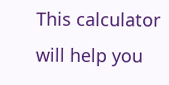This calculator will help you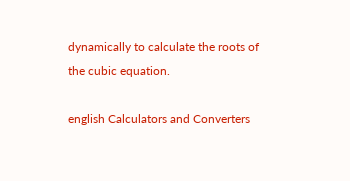dynamically to calculate the roots of the cubic equation.

english Calculators and Converters